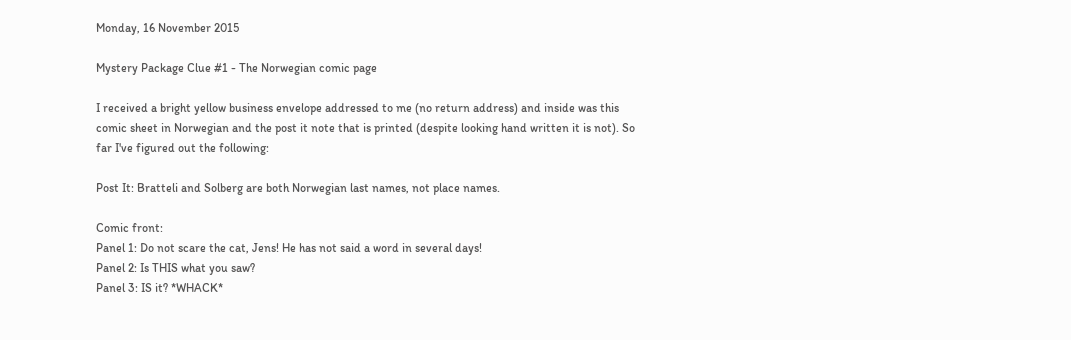Monday, 16 November 2015

Mystery Package Clue #1 - The Norwegian comic page

I received a bright yellow business envelope addressed to me (no return address) and inside was this comic sheet in Norwegian and the post it note that is printed (despite looking hand written it is not). So far I've figured out the following:

Post It: Bratteli and Solberg are both Norwegian last names, not place names.

Comic front:
Panel 1: Do not scare the cat, Jens! He has not said a word in several days!
Panel 2: Is THIS what you saw?
Panel 3: IS it? *WHACK*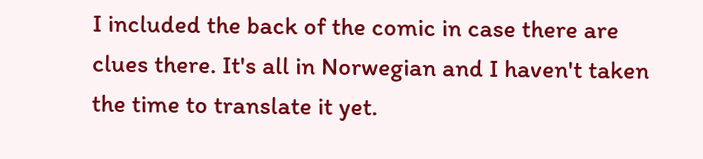I included the back of the comic in case there are clues there. It's all in Norwegian and I haven't taken the time to translate it yet.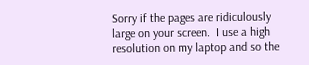Sorry if the pages are ridiculously large on your screen.  I use a high resolution on my laptop and so the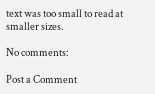text was too small to read at smaller sizes.

No comments:

Post a Comment